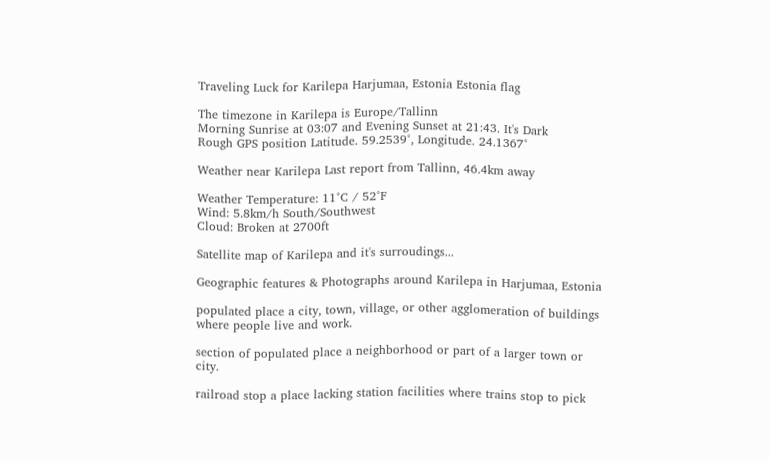Traveling Luck for Karilepa Harjumaa, Estonia Estonia flag

The timezone in Karilepa is Europe/Tallinn
Morning Sunrise at 03:07 and Evening Sunset at 21:43. It's Dark
Rough GPS position Latitude. 59.2539°, Longitude. 24.1367°

Weather near Karilepa Last report from Tallinn, 46.4km away

Weather Temperature: 11°C / 52°F
Wind: 5.8km/h South/Southwest
Cloud: Broken at 2700ft

Satellite map of Karilepa and it's surroudings...

Geographic features & Photographs around Karilepa in Harjumaa, Estonia

populated place a city, town, village, or other agglomeration of buildings where people live and work.

section of populated place a neighborhood or part of a larger town or city.

railroad stop a place lacking station facilities where trains stop to pick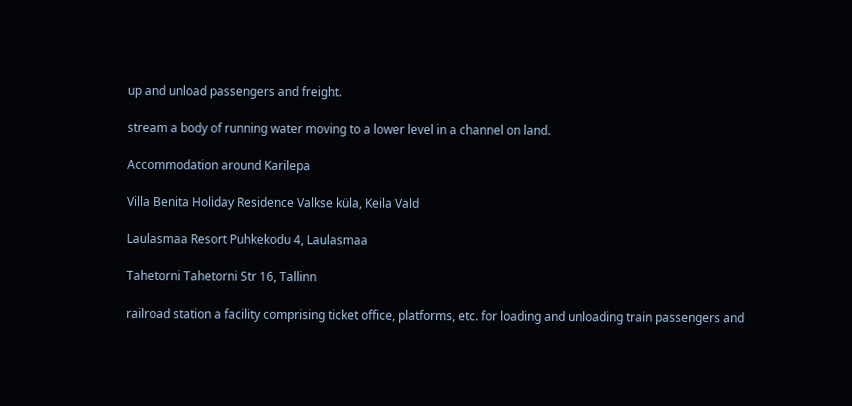up and unload passengers and freight.

stream a body of running water moving to a lower level in a channel on land.

Accommodation around Karilepa

Villa Benita Holiday Residence Valkse küla, Keila Vald

Laulasmaa Resort Puhkekodu 4, Laulasmaa

Tahetorni Tahetorni Str 16, Tallinn

railroad station a facility comprising ticket office, platforms, etc. for loading and unloading train passengers and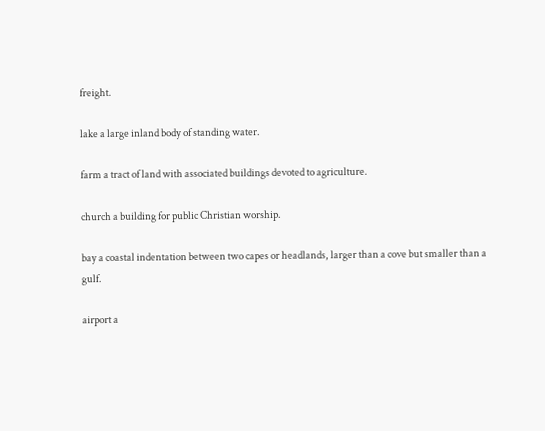freight.

lake a large inland body of standing water.

farm a tract of land with associated buildings devoted to agriculture.

church a building for public Christian worship.

bay a coastal indentation between two capes or headlands, larger than a cove but smaller than a gulf.

airport a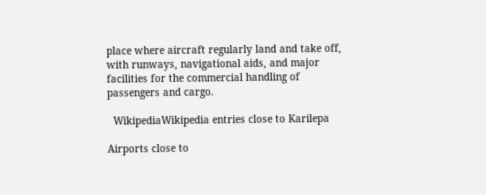place where aircraft regularly land and take off, with runways, navigational aids, and major facilities for the commercial handling of passengers and cargo.

  WikipediaWikipedia entries close to Karilepa

Airports close to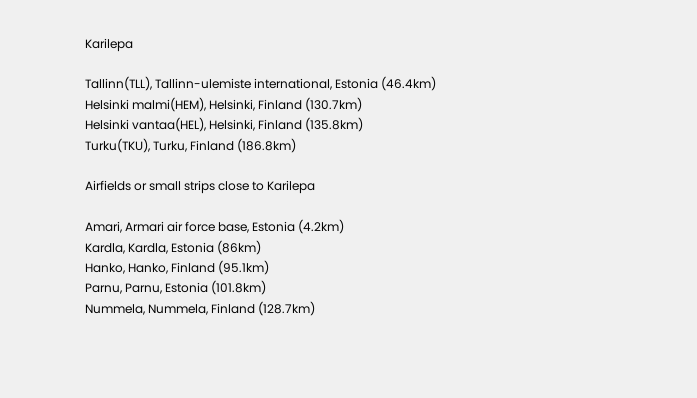Karilepa

Tallinn(TLL), Tallinn-ulemiste international, Estonia (46.4km)
Helsinki malmi(HEM), Helsinki, Finland (130.7km)
Helsinki vantaa(HEL), Helsinki, Finland (135.8km)
Turku(TKU), Turku, Finland (186.8km)

Airfields or small strips close to Karilepa

Amari, Armari air force base, Estonia (4.2km)
Kardla, Kardla, Estonia (86km)
Hanko, Hanko, Finland (95.1km)
Parnu, Parnu, Estonia (101.8km)
Nummela, Nummela, Finland (128.7km)